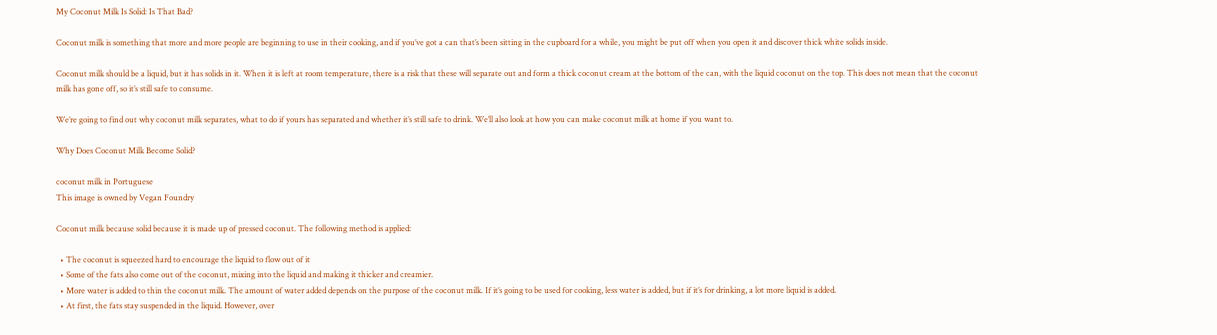My Coconut Milk Is Solid: Is That Bad?

Coconut milk is something that more and more people are beginning to use in their cooking, and if you’ve got a can that’s been sitting in the cupboard for a while, you might be put off when you open it and discover thick white solids inside.

Coconut milk should be a liquid, but it has solids in it. When it is left at room temperature, there is a risk that these will separate out and form a thick coconut cream at the bottom of the can, with the liquid coconut on the top. This does not mean that the coconut milk has gone off, so it’s still safe to consume.

We’re going to find out why coconut milk separates, what to do if yours has separated and whether it’s still safe to drink. We’ll also look at how you can make coconut milk at home if you want to.

Why Does Coconut Milk Become Solid?

coconut milk in Portuguese
This image is owned by Vegan Foundry

Coconut milk because solid because it is made up of pressed coconut. The following method is applied:

  • The coconut is squeezed hard to encourage the liquid to flow out of it
  • Some of the fats also come out of the coconut, mixing into the liquid and making it thicker and creamier.
  • More water is added to thin the coconut milk. The amount of water added depends on the purpose of the coconut milk. If it’s going to be used for cooking, less water is added, but if it’s for drinking, a lot more liquid is added.
  • At first, the fats stay suspended in the liquid. However, over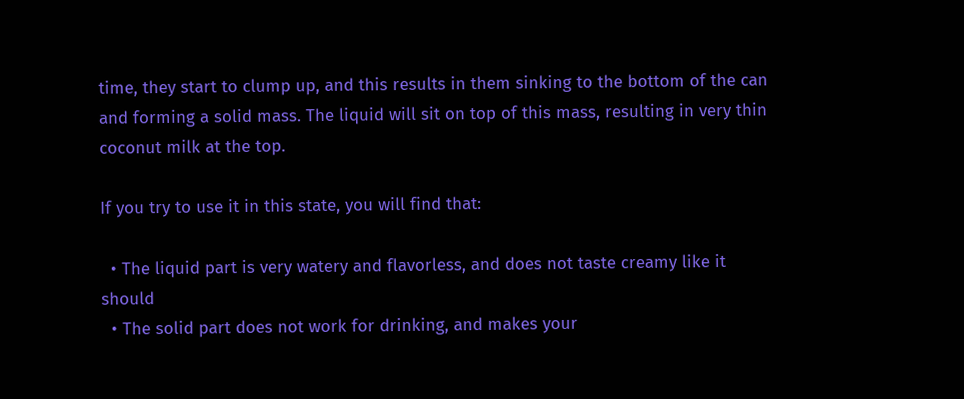time, they start to clump up, and this results in them sinking to the bottom of the can and forming a solid mass. The liquid will sit on top of this mass, resulting in very thin coconut milk at the top.

If you try to use it in this state, you will find that:

  • The liquid part is very watery and flavorless, and does not taste creamy like it should
  • The solid part does not work for drinking, and makes your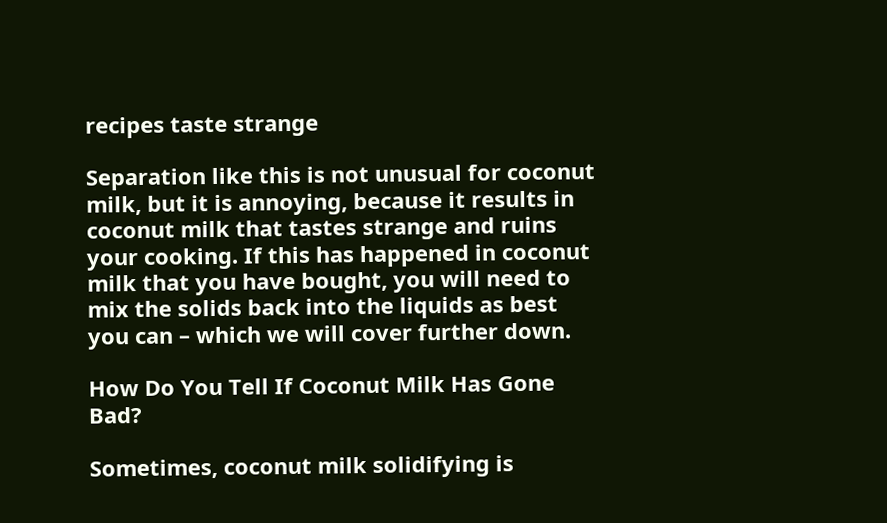recipes taste strange

Separation like this is not unusual for coconut milk, but it is annoying, because it results in coconut milk that tastes strange and ruins your cooking. If this has happened in coconut milk that you have bought, you will need to mix the solids back into the liquids as best you can – which we will cover further down.

How Do You Tell If Coconut Milk Has Gone Bad?

Sometimes, coconut milk solidifying is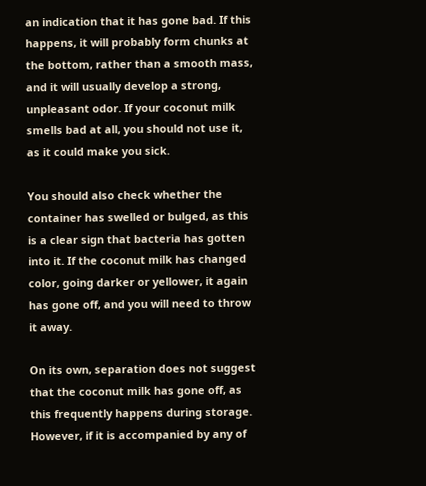an indication that it has gone bad. If this happens, it will probably form chunks at the bottom, rather than a smooth mass, and it will usually develop a strong, unpleasant odor. If your coconut milk smells bad at all, you should not use it, as it could make you sick.

You should also check whether the container has swelled or bulged, as this is a clear sign that bacteria has gotten into it. If the coconut milk has changed color, going darker or yellower, it again has gone off, and you will need to throw it away.

On its own, separation does not suggest that the coconut milk has gone off, as this frequently happens during storage. However, if it is accompanied by any of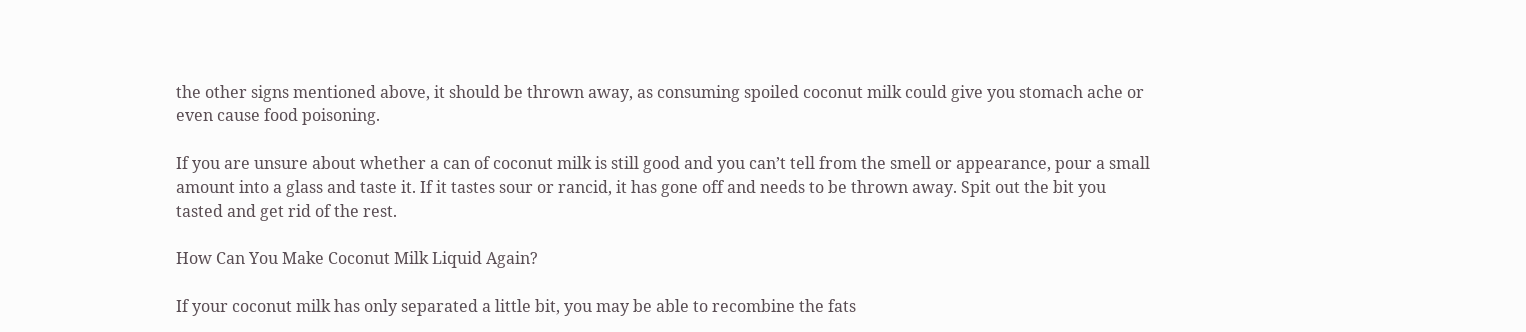the other signs mentioned above, it should be thrown away, as consuming spoiled coconut milk could give you stomach ache or even cause food poisoning.

If you are unsure about whether a can of coconut milk is still good and you can’t tell from the smell or appearance, pour a small amount into a glass and taste it. If it tastes sour or rancid, it has gone off and needs to be thrown away. Spit out the bit you tasted and get rid of the rest.

How Can You Make Coconut Milk Liquid Again?

If your coconut milk has only separated a little bit, you may be able to recombine the fats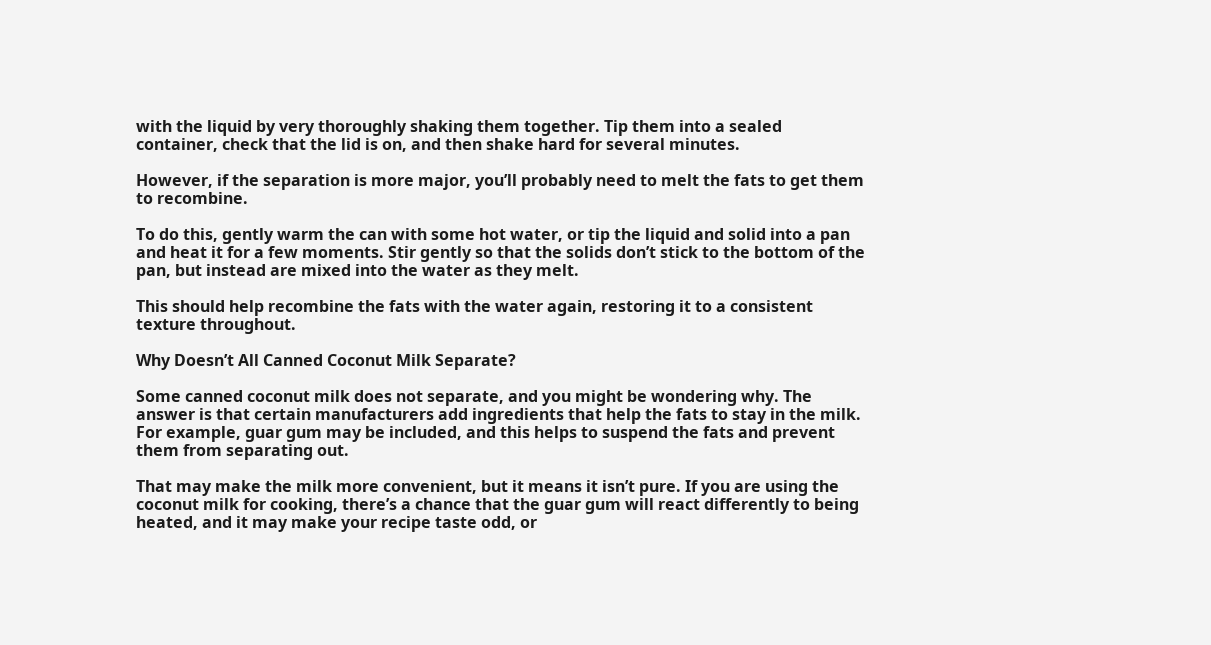with the liquid by very thoroughly shaking them together. Tip them into a sealed container, check that the lid is on, and then shake hard for several minutes.

However, if the separation is more major, you’ll probably need to melt the fats to get them to recombine.

To do this, gently warm the can with some hot water, or tip the liquid and solid into a pan and heat it for a few moments. Stir gently so that the solids don’t stick to the bottom of the pan, but instead are mixed into the water as they melt.

This should help recombine the fats with the water again, restoring it to a consistent texture throughout.

Why Doesn’t All Canned Coconut Milk Separate?

Some canned coconut milk does not separate, and you might be wondering why. The answer is that certain manufacturers add ingredients that help the fats to stay in the milk. For example, guar gum may be included, and this helps to suspend the fats and prevent them from separating out.

That may make the milk more convenient, but it means it isn’t pure. If you are using the coconut milk for cooking, there’s a chance that the guar gum will react differently to being heated, and it may make your recipe taste odd, or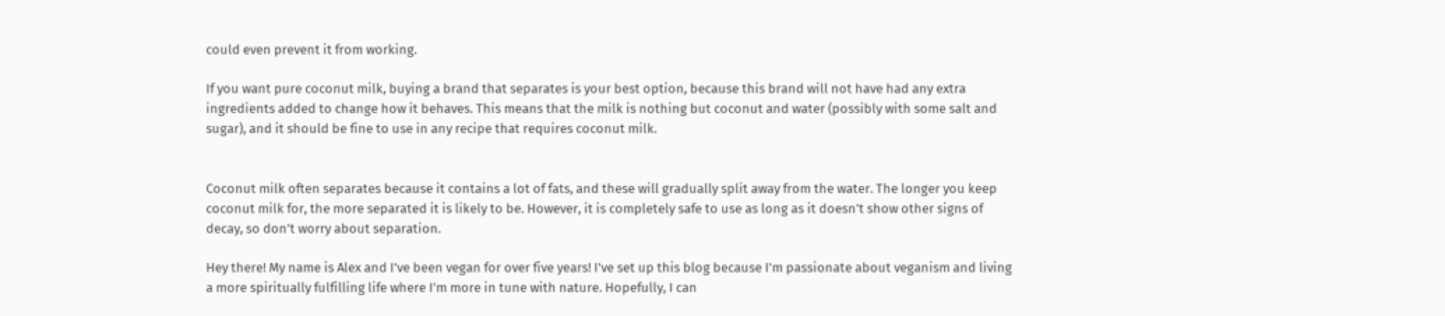could even prevent it from working.

If you want pure coconut milk, buying a brand that separates is your best option, because this brand will not have had any extra ingredients added to change how it behaves. This means that the milk is nothing but coconut and water (possibly with some salt and sugar), and it should be fine to use in any recipe that requires coconut milk.


Coconut milk often separates because it contains a lot of fats, and these will gradually split away from the water. The longer you keep coconut milk for, the more separated it is likely to be. However, it is completely safe to use as long as it doesn’t show other signs of decay, so don’t worry about separation.

Hey there! My name is Alex and I've been vegan for over five years! I've set up this blog because I'm passionate about veganism and living a more spiritually fulfilling life where I'm more in tune with nature. Hopefully, I can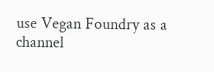use Vegan Foundry as a channel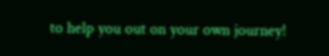to help you out on your own journey!